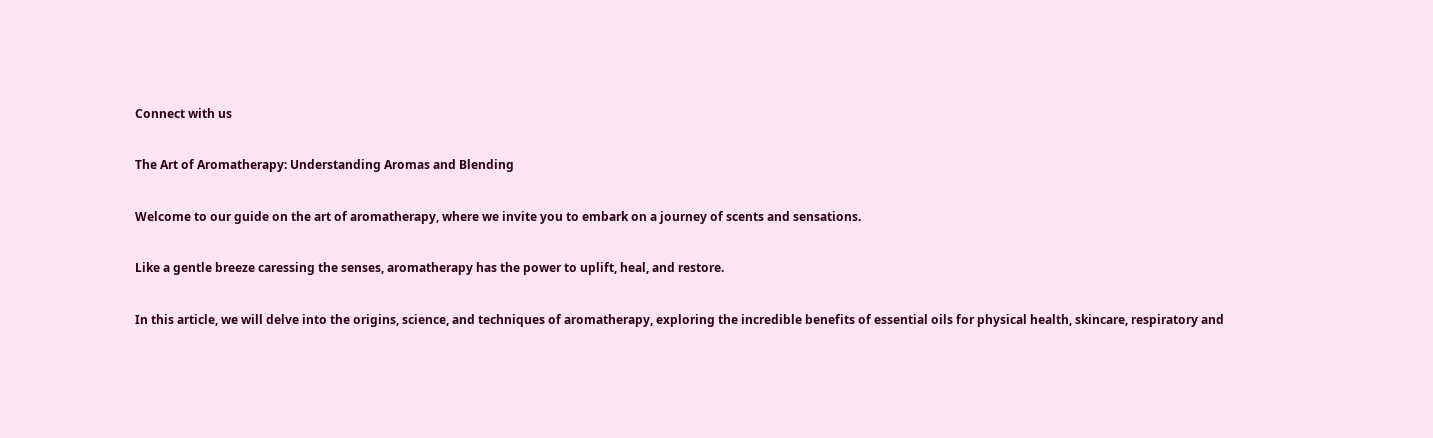Connect with us

The Art of Aromatherapy: Understanding Aromas and Blending

Welcome to our guide on the art of aromatherapy, where we invite you to embark on a journey of scents and sensations.

Like a gentle breeze caressing the senses, aromatherapy has the power to uplift, heal, and restore.

In this article, we will delve into the origins, science, and techniques of aromatherapy, exploring the incredible benefits of essential oils for physical health, skincare, respiratory and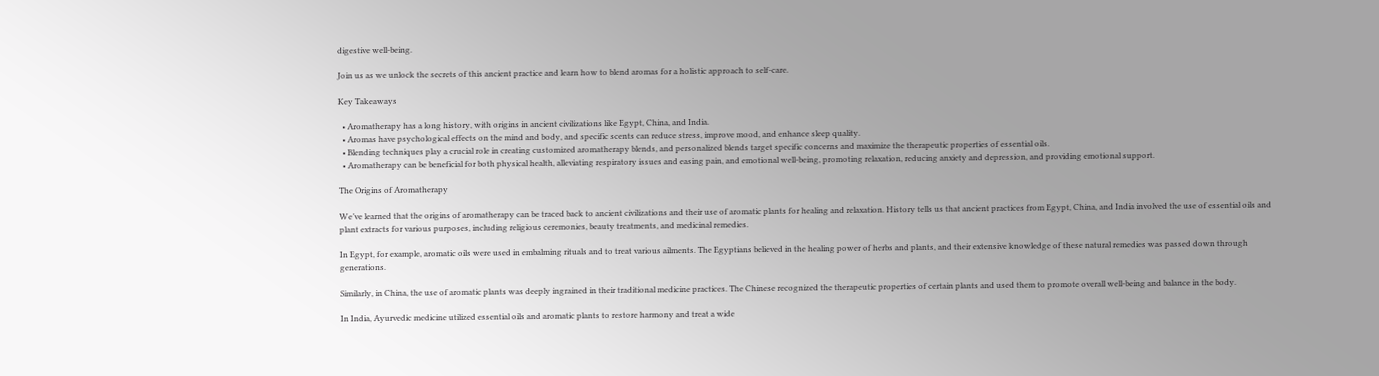digestive well-being.

Join us as we unlock the secrets of this ancient practice and learn how to blend aromas for a holistic approach to self-care.

Key Takeaways

  • Aromatherapy has a long history, with origins in ancient civilizations like Egypt, China, and India.
  • Aromas have psychological effects on the mind and body, and specific scents can reduce stress, improve mood, and enhance sleep quality.
  • Blending techniques play a crucial role in creating customized aromatherapy blends, and personalized blends target specific concerns and maximize the therapeutic properties of essential oils.
  • Aromatherapy can be beneficial for both physical health, alleviating respiratory issues and easing pain, and emotional well-being, promoting relaxation, reducing anxiety and depression, and providing emotional support.

The Origins of Aromatherapy

We’ve learned that the origins of aromatherapy can be traced back to ancient civilizations and their use of aromatic plants for healing and relaxation. History tells us that ancient practices from Egypt, China, and India involved the use of essential oils and plant extracts for various purposes, including religious ceremonies, beauty treatments, and medicinal remedies.

In Egypt, for example, aromatic oils were used in embalming rituals and to treat various ailments. The Egyptians believed in the healing power of herbs and plants, and their extensive knowledge of these natural remedies was passed down through generations.

Similarly, in China, the use of aromatic plants was deeply ingrained in their traditional medicine practices. The Chinese recognized the therapeutic properties of certain plants and used them to promote overall well-being and balance in the body.

In India, Ayurvedic medicine utilized essential oils and aromatic plants to restore harmony and treat a wide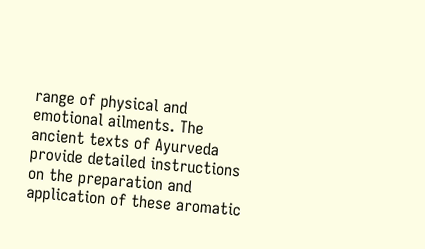range of physical and emotional ailments. The ancient texts of Ayurveda provide detailed instructions on the preparation and application of these aromatic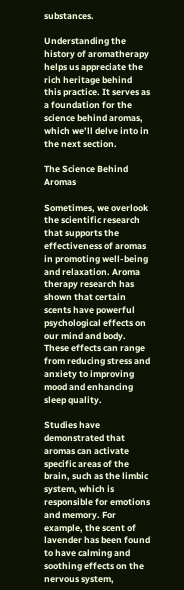substances.

Understanding the history of aromatherapy helps us appreciate the rich heritage behind this practice. It serves as a foundation for the science behind aromas, which we’ll delve into in the next section.

The Science Behind Aromas

Sometimes, we overlook the scientific research that supports the effectiveness of aromas in promoting well-being and relaxation. Aroma therapy research has shown that certain scents have powerful psychological effects on our mind and body. These effects can range from reducing stress and anxiety to improving mood and enhancing sleep quality.

Studies have demonstrated that aromas can activate specific areas of the brain, such as the limbic system, which is responsible for emotions and memory. For example, the scent of lavender has been found to have calming and soothing effects on the nervous system,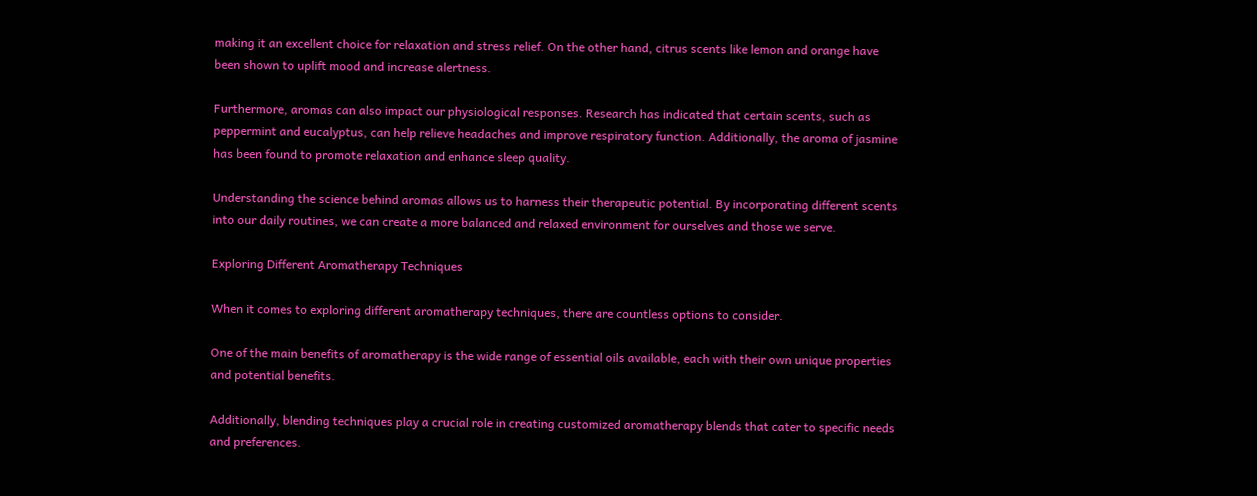making it an excellent choice for relaxation and stress relief. On the other hand, citrus scents like lemon and orange have been shown to uplift mood and increase alertness.

Furthermore, aromas can also impact our physiological responses. Research has indicated that certain scents, such as peppermint and eucalyptus, can help relieve headaches and improve respiratory function. Additionally, the aroma of jasmine has been found to promote relaxation and enhance sleep quality.

Understanding the science behind aromas allows us to harness their therapeutic potential. By incorporating different scents into our daily routines, we can create a more balanced and relaxed environment for ourselves and those we serve.

Exploring Different Aromatherapy Techniques

When it comes to exploring different aromatherapy techniques, there are countless options to consider.

One of the main benefits of aromatherapy is the wide range of essential oils available, each with their own unique properties and potential benefits.

Additionally, blending techniques play a crucial role in creating customized aromatherapy blends that cater to specific needs and preferences.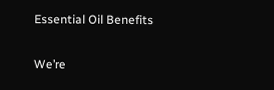Essential Oil Benefits

We’re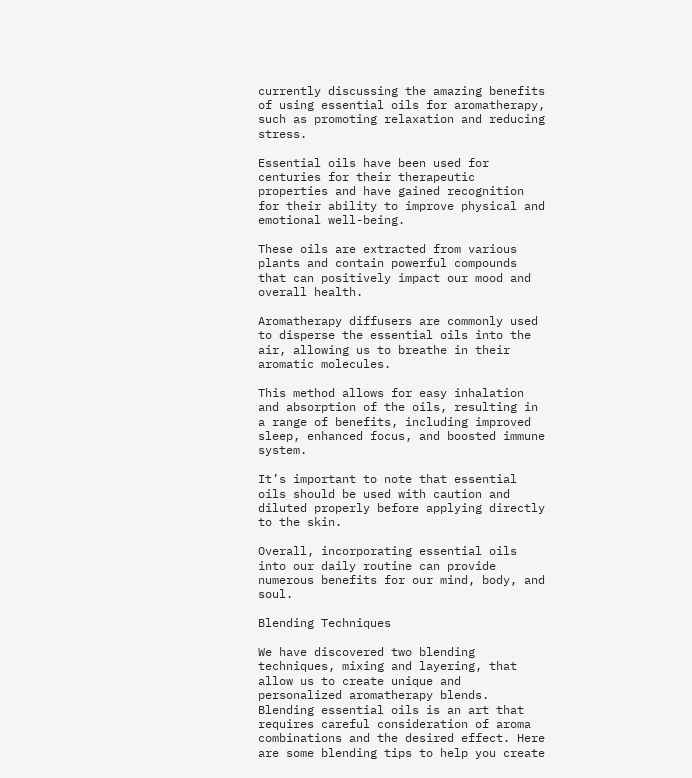currently discussing the amazing benefits of using essential oils for aromatherapy, such as promoting relaxation and reducing stress.

Essential oils have been used for centuries for their therapeutic properties and have gained recognition for their ability to improve physical and emotional well-being.

These oils are extracted from various plants and contain powerful compounds that can positively impact our mood and overall health.

Aromatherapy diffusers are commonly used to disperse the essential oils into the air, allowing us to breathe in their aromatic molecules.

This method allows for easy inhalation and absorption of the oils, resulting in a range of benefits, including improved sleep, enhanced focus, and boosted immune system.

It’s important to note that essential oils should be used with caution and diluted properly before applying directly to the skin.

Overall, incorporating essential oils into our daily routine can provide numerous benefits for our mind, body, and soul.

Blending Techniques

We have discovered two blending techniques, mixing and layering, that allow us to create unique and personalized aromatherapy blends. Blending essential oils is an art that requires careful consideration of aroma combinations and the desired effect. Here are some blending tips to help you create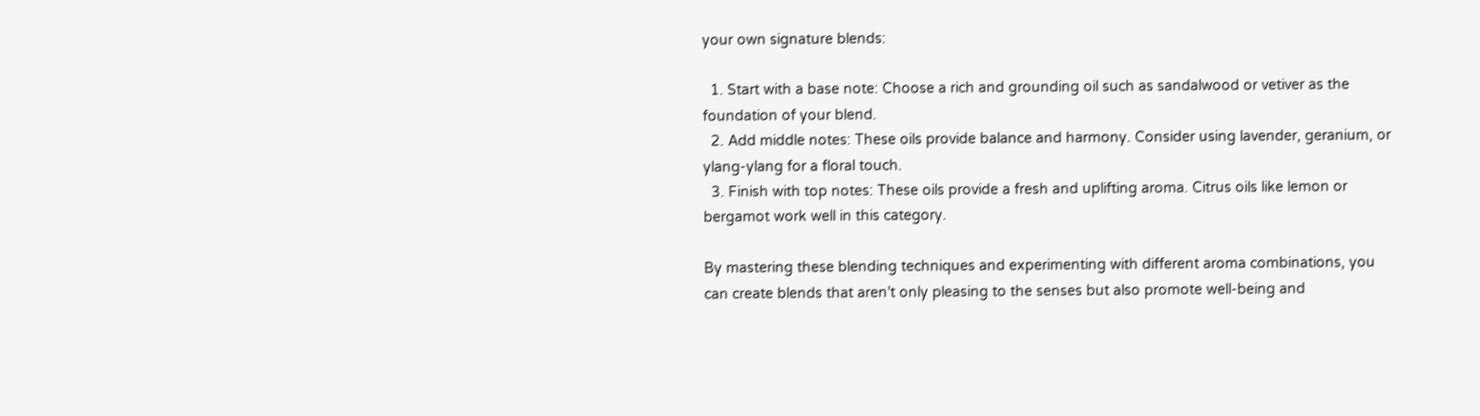your own signature blends:

  1. Start with a base note: Choose a rich and grounding oil such as sandalwood or vetiver as the foundation of your blend.
  2. Add middle notes: These oils provide balance and harmony. Consider using lavender, geranium, or ylang-ylang for a floral touch.
  3. Finish with top notes: These oils provide a fresh and uplifting aroma. Citrus oils like lemon or bergamot work well in this category.

By mastering these blending techniques and experimenting with different aroma combinations, you can create blends that aren’t only pleasing to the senses but also promote well-being and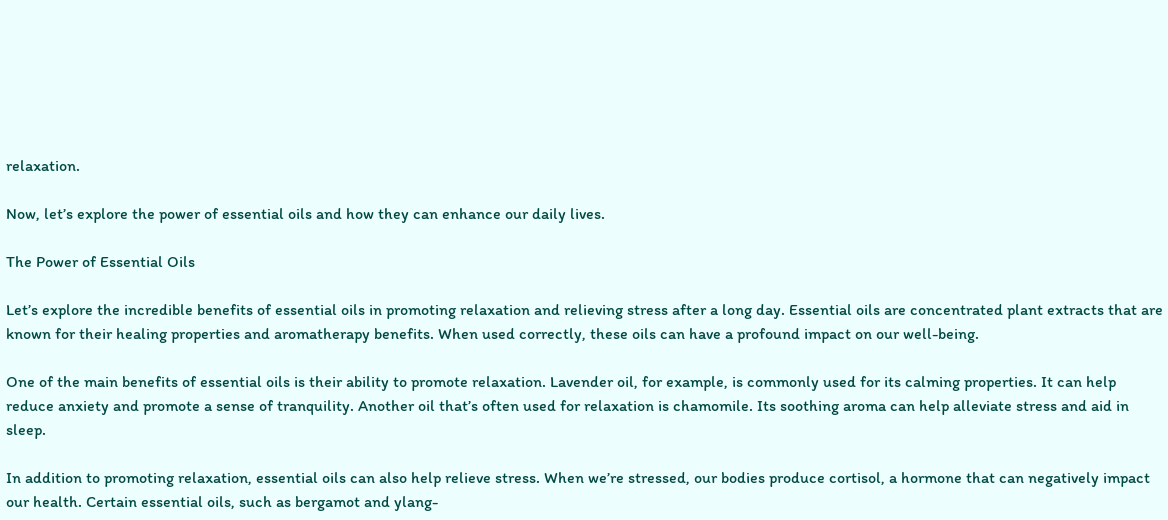relaxation.

Now, let’s explore the power of essential oils and how they can enhance our daily lives.

The Power of Essential Oils

Let’s explore the incredible benefits of essential oils in promoting relaxation and relieving stress after a long day. Essential oils are concentrated plant extracts that are known for their healing properties and aromatherapy benefits. When used correctly, these oils can have a profound impact on our well-being.

One of the main benefits of essential oils is their ability to promote relaxation. Lavender oil, for example, is commonly used for its calming properties. It can help reduce anxiety and promote a sense of tranquility. Another oil that’s often used for relaxation is chamomile. Its soothing aroma can help alleviate stress and aid in sleep.

In addition to promoting relaxation, essential oils can also help relieve stress. When we’re stressed, our bodies produce cortisol, a hormone that can negatively impact our health. Certain essential oils, such as bergamot and ylang-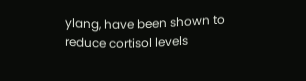ylang, have been shown to reduce cortisol levels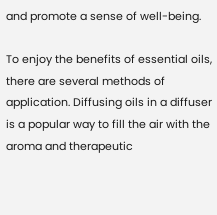and promote a sense of well-being.

To enjoy the benefits of essential oils, there are several methods of application. Diffusing oils in a diffuser is a popular way to fill the air with the aroma and therapeutic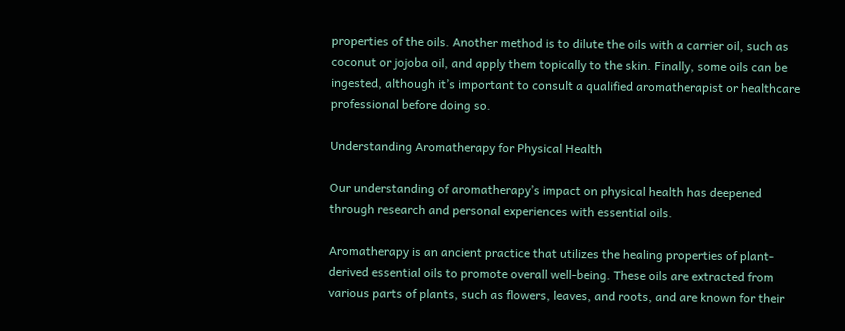properties of the oils. Another method is to dilute the oils with a carrier oil, such as coconut or jojoba oil, and apply them topically to the skin. Finally, some oils can be ingested, although it’s important to consult a qualified aromatherapist or healthcare professional before doing so.

Understanding Aromatherapy for Physical Health

Our understanding of aromatherapy’s impact on physical health has deepened through research and personal experiences with essential oils.

Aromatherapy is an ancient practice that utilizes the healing properties of plant-derived essential oils to promote overall well-being. These oils are extracted from various parts of plants, such as flowers, leaves, and roots, and are known for their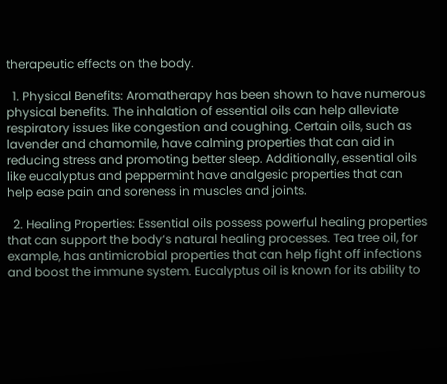therapeutic effects on the body.

  1. Physical Benefits: Aromatherapy has been shown to have numerous physical benefits. The inhalation of essential oils can help alleviate respiratory issues like congestion and coughing. Certain oils, such as lavender and chamomile, have calming properties that can aid in reducing stress and promoting better sleep. Additionally, essential oils like eucalyptus and peppermint have analgesic properties that can help ease pain and soreness in muscles and joints.

  2. Healing Properties: Essential oils possess powerful healing properties that can support the body‘s natural healing processes. Tea tree oil, for example, has antimicrobial properties that can help fight off infections and boost the immune system. Eucalyptus oil is known for its ability to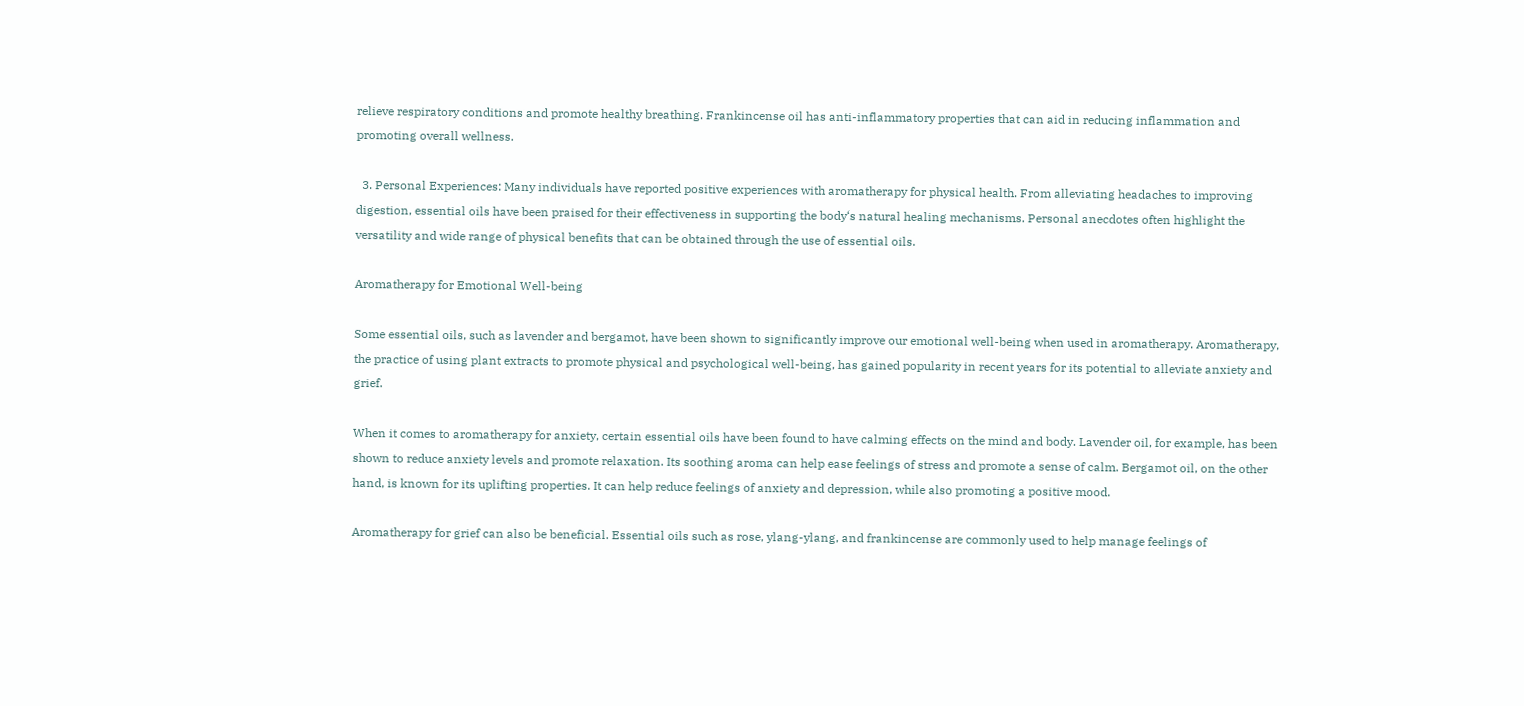relieve respiratory conditions and promote healthy breathing. Frankincense oil has anti-inflammatory properties that can aid in reducing inflammation and promoting overall wellness.

  3. Personal Experiences: Many individuals have reported positive experiences with aromatherapy for physical health. From alleviating headaches to improving digestion, essential oils have been praised for their effectiveness in supporting the body‘s natural healing mechanisms. Personal anecdotes often highlight the versatility and wide range of physical benefits that can be obtained through the use of essential oils.

Aromatherapy for Emotional Well-being

Some essential oils, such as lavender and bergamot, have been shown to significantly improve our emotional well-being when used in aromatherapy. Aromatherapy, the practice of using plant extracts to promote physical and psychological well-being, has gained popularity in recent years for its potential to alleviate anxiety and grief.

When it comes to aromatherapy for anxiety, certain essential oils have been found to have calming effects on the mind and body. Lavender oil, for example, has been shown to reduce anxiety levels and promote relaxation. Its soothing aroma can help ease feelings of stress and promote a sense of calm. Bergamot oil, on the other hand, is known for its uplifting properties. It can help reduce feelings of anxiety and depression, while also promoting a positive mood.

Aromatherapy for grief can also be beneficial. Essential oils such as rose, ylang-ylang, and frankincense are commonly used to help manage feelings of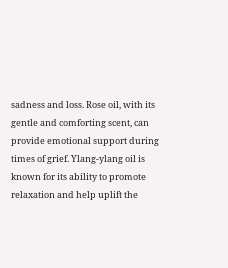sadness and loss. Rose oil, with its gentle and comforting scent, can provide emotional support during times of grief. Ylang-ylang oil is known for its ability to promote relaxation and help uplift the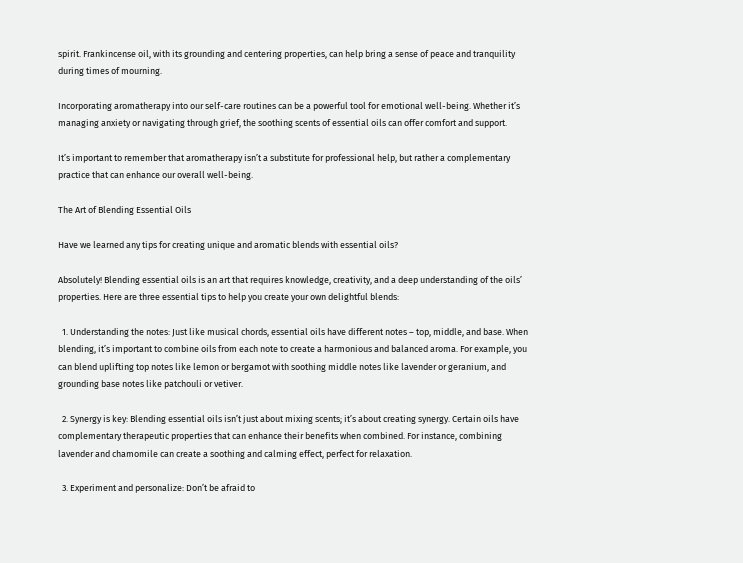spirit. Frankincense oil, with its grounding and centering properties, can help bring a sense of peace and tranquility during times of mourning.

Incorporating aromatherapy into our self-care routines can be a powerful tool for emotional well-being. Whether it’s managing anxiety or navigating through grief, the soothing scents of essential oils can offer comfort and support.

It’s important to remember that aromatherapy isn’t a substitute for professional help, but rather a complementary practice that can enhance our overall well-being.

The Art of Blending Essential Oils

Have we learned any tips for creating unique and aromatic blends with essential oils?

Absolutely! Blending essential oils is an art that requires knowledge, creativity, and a deep understanding of the oils’ properties. Here are three essential tips to help you create your own delightful blends:

  1. Understanding the notes: Just like musical chords, essential oils have different notes – top, middle, and base. When blending, it’s important to combine oils from each note to create a harmonious and balanced aroma. For example, you can blend uplifting top notes like lemon or bergamot with soothing middle notes like lavender or geranium, and grounding base notes like patchouli or vetiver.

  2. Synergy is key: Blending essential oils isn’t just about mixing scents; it’s about creating synergy. Certain oils have complementary therapeutic properties that can enhance their benefits when combined. For instance, combining lavender and chamomile can create a soothing and calming effect, perfect for relaxation.

  3. Experiment and personalize: Don’t be afraid to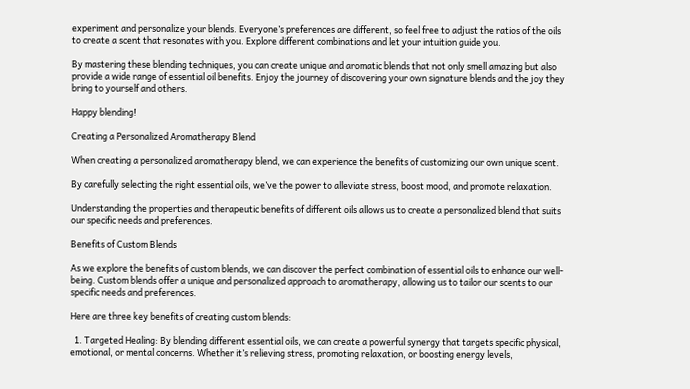experiment and personalize your blends. Everyone’s preferences are different, so feel free to adjust the ratios of the oils to create a scent that resonates with you. Explore different combinations and let your intuition guide you.

By mastering these blending techniques, you can create unique and aromatic blends that not only smell amazing but also provide a wide range of essential oil benefits. Enjoy the journey of discovering your own signature blends and the joy they bring to yourself and others.

Happy blending!

Creating a Personalized Aromatherapy Blend

When creating a personalized aromatherapy blend, we can experience the benefits of customizing our own unique scent.

By carefully selecting the right essential oils, we’ve the power to alleviate stress, boost mood, and promote relaxation.

Understanding the properties and therapeutic benefits of different oils allows us to create a personalized blend that suits our specific needs and preferences.

Benefits of Custom Blends

As we explore the benefits of custom blends, we can discover the perfect combination of essential oils to enhance our well-being. Custom blends offer a unique and personalized approach to aromatherapy, allowing us to tailor our scents to our specific needs and preferences.

Here are three key benefits of creating custom blends:

  1. Targeted Healing: By blending different essential oils, we can create a powerful synergy that targets specific physical, emotional, or mental concerns. Whether it’s relieving stress, promoting relaxation, or boosting energy levels,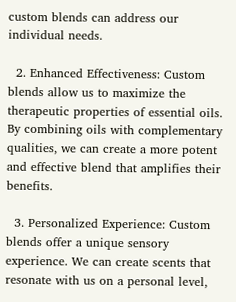custom blends can address our individual needs.

  2. Enhanced Effectiveness: Custom blends allow us to maximize the therapeutic properties of essential oils. By combining oils with complementary qualities, we can create a more potent and effective blend that amplifies their benefits.

  3. Personalized Experience: Custom blends offer a unique sensory experience. We can create scents that resonate with us on a personal level,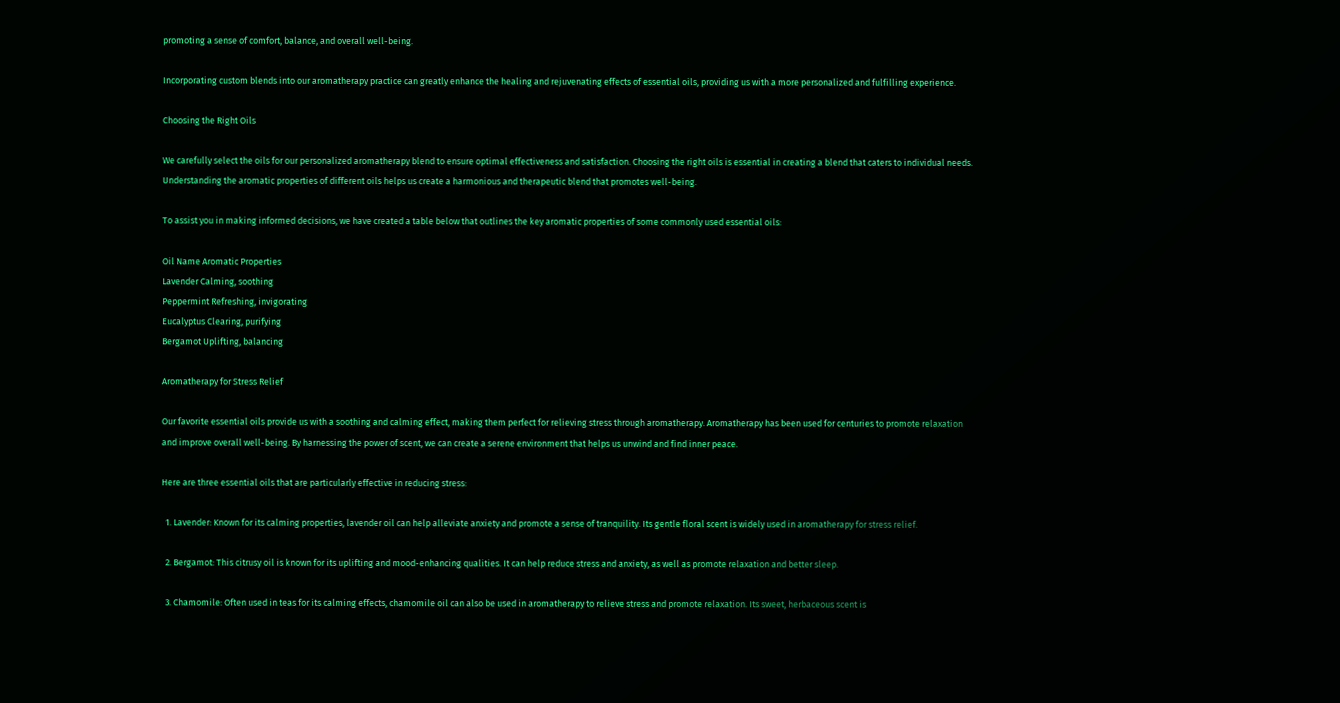promoting a sense of comfort, balance, and overall well-being.

Incorporating custom blends into our aromatherapy practice can greatly enhance the healing and rejuvenating effects of essential oils, providing us with a more personalized and fulfilling experience.

Choosing the Right Oils

We carefully select the oils for our personalized aromatherapy blend to ensure optimal effectiveness and satisfaction. Choosing the right oils is essential in creating a blend that caters to individual needs. Understanding the aromatic properties of different oils helps us create a harmonious and therapeutic blend that promotes well-being.

To assist you in making informed decisions, we have created a table below that outlines the key aromatic properties of some commonly used essential oils:

Oil Name Aromatic Properties
Lavender Calming, soothing
Peppermint Refreshing, invigorating
Eucalyptus Clearing, purifying
Bergamot Uplifting, balancing

Aromatherapy for Stress Relief

Our favorite essential oils provide us with a soothing and calming effect, making them perfect for relieving stress through aromatherapy. Aromatherapy has been used for centuries to promote relaxation and improve overall well-being. By harnessing the power of scent, we can create a serene environment that helps us unwind and find inner peace.

Here are three essential oils that are particularly effective in reducing stress:

  1. Lavender: Known for its calming properties, lavender oil can help alleviate anxiety and promote a sense of tranquility. Its gentle floral scent is widely used in aromatherapy for stress relief.

  2. Bergamot: This citrusy oil is known for its uplifting and mood-enhancing qualities. It can help reduce stress and anxiety, as well as promote relaxation and better sleep.

  3. Chamomile: Often used in teas for its calming effects, chamomile oil can also be used in aromatherapy to relieve stress and promote relaxation. Its sweet, herbaceous scent is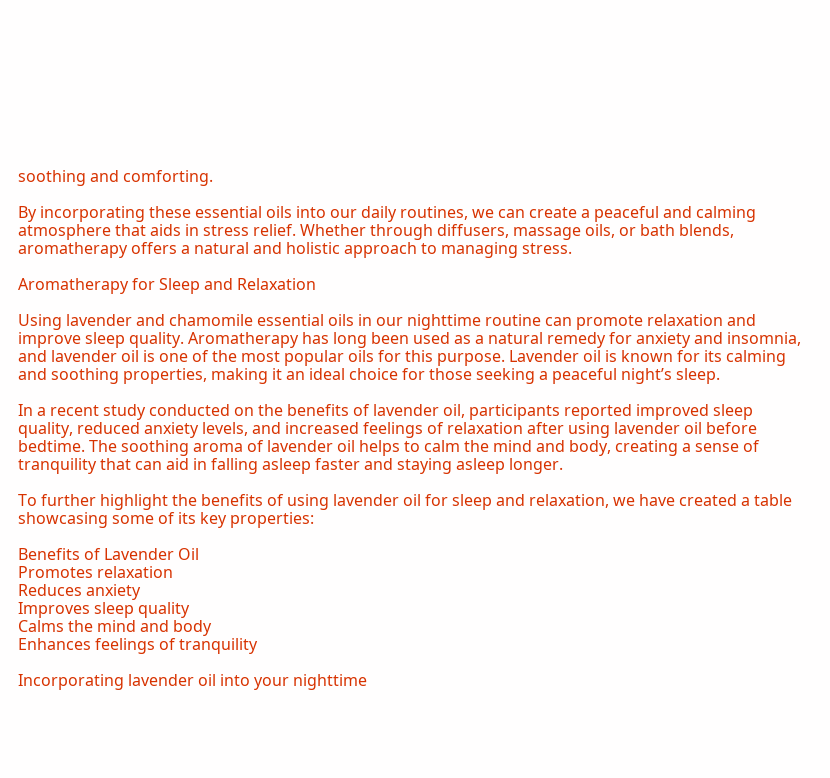soothing and comforting.

By incorporating these essential oils into our daily routines, we can create a peaceful and calming atmosphere that aids in stress relief. Whether through diffusers, massage oils, or bath blends, aromatherapy offers a natural and holistic approach to managing stress.

Aromatherapy for Sleep and Relaxation

Using lavender and chamomile essential oils in our nighttime routine can promote relaxation and improve sleep quality. Aromatherapy has long been used as a natural remedy for anxiety and insomnia, and lavender oil is one of the most popular oils for this purpose. Lavender oil is known for its calming and soothing properties, making it an ideal choice for those seeking a peaceful night’s sleep.

In a recent study conducted on the benefits of lavender oil, participants reported improved sleep quality, reduced anxiety levels, and increased feelings of relaxation after using lavender oil before bedtime. The soothing aroma of lavender oil helps to calm the mind and body, creating a sense of tranquility that can aid in falling asleep faster and staying asleep longer.

To further highlight the benefits of using lavender oil for sleep and relaxation, we have created a table showcasing some of its key properties:

Benefits of Lavender Oil
Promotes relaxation
Reduces anxiety
Improves sleep quality
Calms the mind and body
Enhances feelings of tranquility

Incorporating lavender oil into your nighttime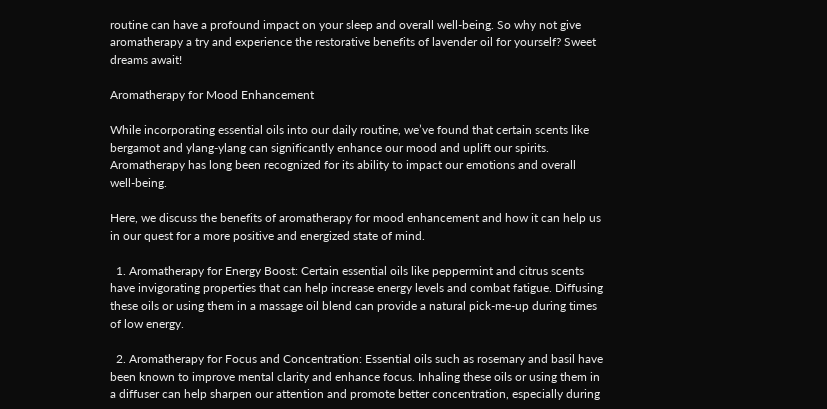routine can have a profound impact on your sleep and overall well-being. So why not give aromatherapy a try and experience the restorative benefits of lavender oil for yourself? Sweet dreams await!

Aromatherapy for Mood Enhancement

While incorporating essential oils into our daily routine, we’ve found that certain scents like bergamot and ylang-ylang can significantly enhance our mood and uplift our spirits. Aromatherapy has long been recognized for its ability to impact our emotions and overall well-being.

Here, we discuss the benefits of aromatherapy for mood enhancement and how it can help us in our quest for a more positive and energized state of mind.

  1. Aromatherapy for Energy Boost: Certain essential oils like peppermint and citrus scents have invigorating properties that can help increase energy levels and combat fatigue. Diffusing these oils or using them in a massage oil blend can provide a natural pick-me-up during times of low energy.

  2. Aromatherapy for Focus and Concentration: Essential oils such as rosemary and basil have been known to improve mental clarity and enhance focus. Inhaling these oils or using them in a diffuser can help sharpen our attention and promote better concentration, especially during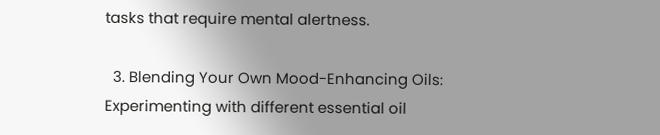tasks that require mental alertness.

  3. Blending Your Own Mood-Enhancing Oils: Experimenting with different essential oil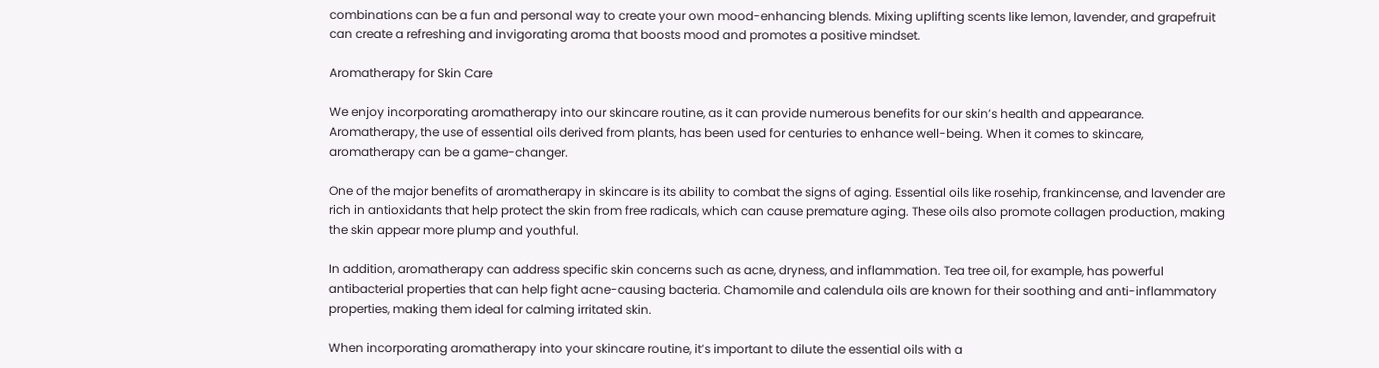combinations can be a fun and personal way to create your own mood-enhancing blends. Mixing uplifting scents like lemon, lavender, and grapefruit can create a refreshing and invigorating aroma that boosts mood and promotes a positive mindset.

Aromatherapy for Skin Care

We enjoy incorporating aromatherapy into our skincare routine, as it can provide numerous benefits for our skin’s health and appearance. Aromatherapy, the use of essential oils derived from plants, has been used for centuries to enhance well-being. When it comes to skincare, aromatherapy can be a game-changer.

One of the major benefits of aromatherapy in skincare is its ability to combat the signs of aging. Essential oils like rosehip, frankincense, and lavender are rich in antioxidants that help protect the skin from free radicals, which can cause premature aging. These oils also promote collagen production, making the skin appear more plump and youthful.

In addition, aromatherapy can address specific skin concerns such as acne, dryness, and inflammation. Tea tree oil, for example, has powerful antibacterial properties that can help fight acne-causing bacteria. Chamomile and calendula oils are known for their soothing and anti-inflammatory properties, making them ideal for calming irritated skin.

When incorporating aromatherapy into your skincare routine, it’s important to dilute the essential oils with a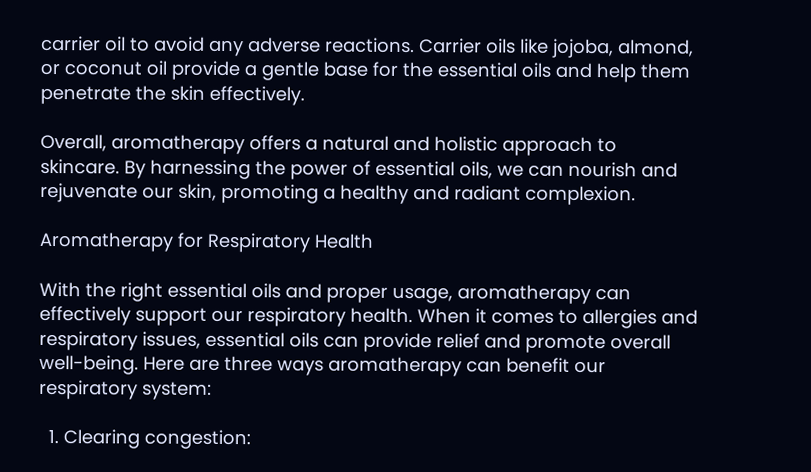carrier oil to avoid any adverse reactions. Carrier oils like jojoba, almond, or coconut oil provide a gentle base for the essential oils and help them penetrate the skin effectively.

Overall, aromatherapy offers a natural and holistic approach to skincare. By harnessing the power of essential oils, we can nourish and rejuvenate our skin, promoting a healthy and radiant complexion.

Aromatherapy for Respiratory Health

With the right essential oils and proper usage, aromatherapy can effectively support our respiratory health. When it comes to allergies and respiratory issues, essential oils can provide relief and promote overall well-being. Here are three ways aromatherapy can benefit our respiratory system:

  1. Clearing congestion: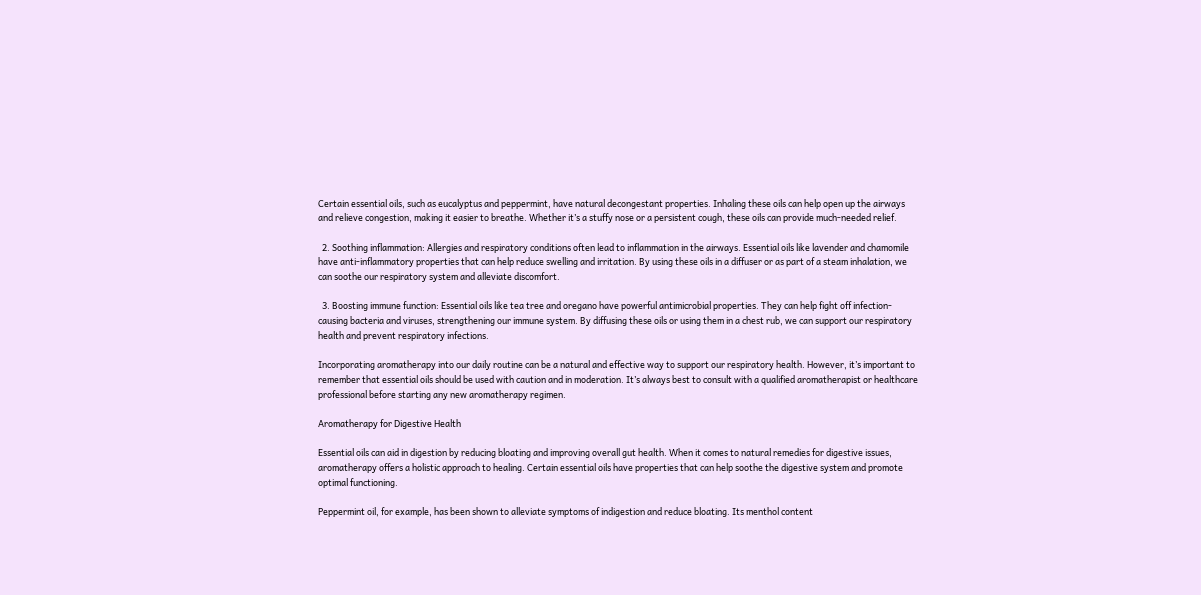Certain essential oils, such as eucalyptus and peppermint, have natural decongestant properties. Inhaling these oils can help open up the airways and relieve congestion, making it easier to breathe. Whether it’s a stuffy nose or a persistent cough, these oils can provide much-needed relief.

  2. Soothing inflammation: Allergies and respiratory conditions often lead to inflammation in the airways. Essential oils like lavender and chamomile have anti-inflammatory properties that can help reduce swelling and irritation. By using these oils in a diffuser or as part of a steam inhalation, we can soothe our respiratory system and alleviate discomfort.

  3. Boosting immune function: Essential oils like tea tree and oregano have powerful antimicrobial properties. They can help fight off infection-causing bacteria and viruses, strengthening our immune system. By diffusing these oils or using them in a chest rub, we can support our respiratory health and prevent respiratory infections.

Incorporating aromatherapy into our daily routine can be a natural and effective way to support our respiratory health. However, it’s important to remember that essential oils should be used with caution and in moderation. It’s always best to consult with a qualified aromatherapist or healthcare professional before starting any new aromatherapy regimen.

Aromatherapy for Digestive Health

Essential oils can aid in digestion by reducing bloating and improving overall gut health. When it comes to natural remedies for digestive issues, aromatherapy offers a holistic approach to healing. Certain essential oils have properties that can help soothe the digestive system and promote optimal functioning.

Peppermint oil, for example, has been shown to alleviate symptoms of indigestion and reduce bloating. Its menthol content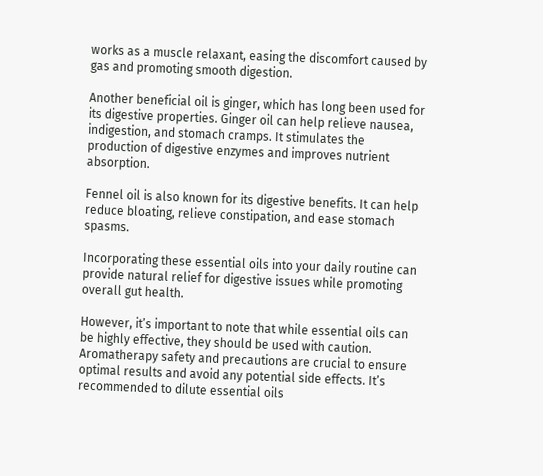works as a muscle relaxant, easing the discomfort caused by gas and promoting smooth digestion.

Another beneficial oil is ginger, which has long been used for its digestive properties. Ginger oil can help relieve nausea, indigestion, and stomach cramps. It stimulates the production of digestive enzymes and improves nutrient absorption.

Fennel oil is also known for its digestive benefits. It can help reduce bloating, relieve constipation, and ease stomach spasms.

Incorporating these essential oils into your daily routine can provide natural relief for digestive issues while promoting overall gut health.

However, it’s important to note that while essential oils can be highly effective, they should be used with caution. Aromatherapy safety and precautions are crucial to ensure optimal results and avoid any potential side effects. It’s recommended to dilute essential oils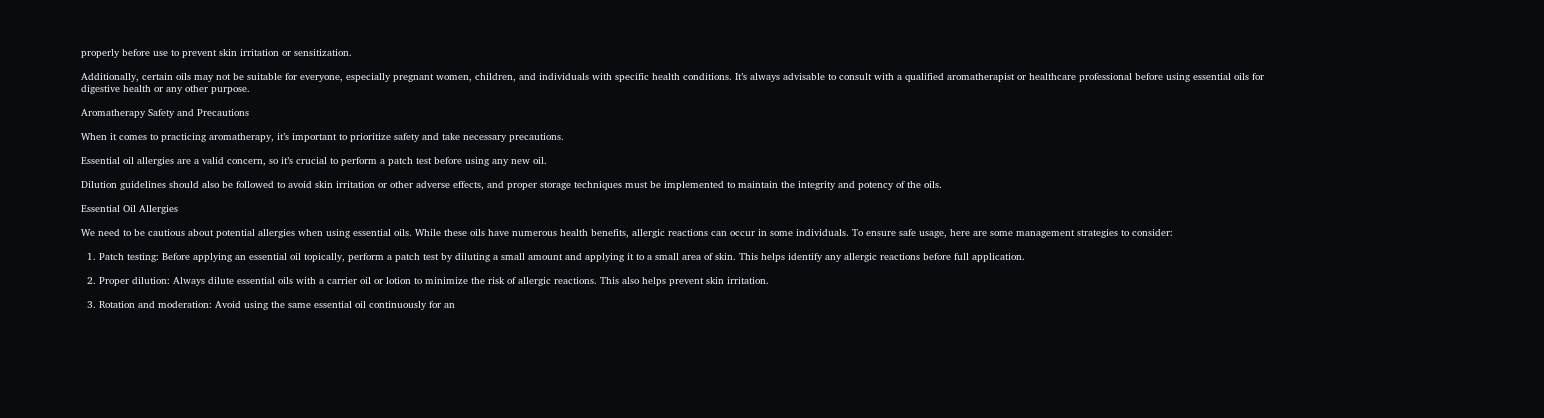properly before use to prevent skin irritation or sensitization.

Additionally, certain oils may not be suitable for everyone, especially pregnant women, children, and individuals with specific health conditions. It’s always advisable to consult with a qualified aromatherapist or healthcare professional before using essential oils for digestive health or any other purpose.

Aromatherapy Safety and Precautions

When it comes to practicing aromatherapy, it’s important to prioritize safety and take necessary precautions.

Essential oil allergies are a valid concern, so it’s crucial to perform a patch test before using any new oil.

Dilution guidelines should also be followed to avoid skin irritation or other adverse effects, and proper storage techniques must be implemented to maintain the integrity and potency of the oils.

Essential Oil Allergies

We need to be cautious about potential allergies when using essential oils. While these oils have numerous health benefits, allergic reactions can occur in some individuals. To ensure safe usage, here are some management strategies to consider:

  1. Patch testing: Before applying an essential oil topically, perform a patch test by diluting a small amount and applying it to a small area of skin. This helps identify any allergic reactions before full application.

  2. Proper dilution: Always dilute essential oils with a carrier oil or lotion to minimize the risk of allergic reactions. This also helps prevent skin irritation.

  3. Rotation and moderation: Avoid using the same essential oil continuously for an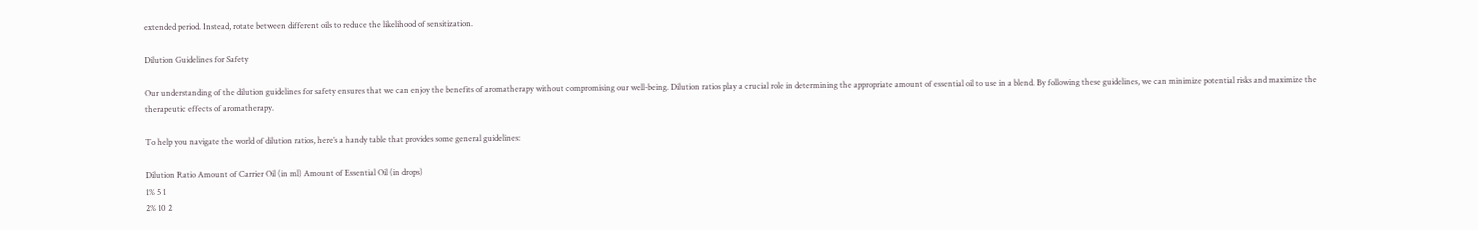extended period. Instead, rotate between different oils to reduce the likelihood of sensitization.

Dilution Guidelines for Safety

Our understanding of the dilution guidelines for safety ensures that we can enjoy the benefits of aromatherapy without compromising our well-being. Dilution ratios play a crucial role in determining the appropriate amount of essential oil to use in a blend. By following these guidelines, we can minimize potential risks and maximize the therapeutic effects of aromatherapy.

To help you navigate the world of dilution ratios, here’s a handy table that provides some general guidelines:

Dilution Ratio Amount of Carrier Oil (in ml) Amount of Essential Oil (in drops)
1% 5 1
2% 10 2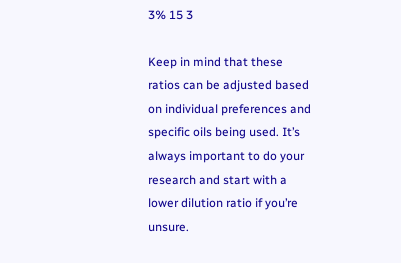3% 15 3

Keep in mind that these ratios can be adjusted based on individual preferences and specific oils being used. It’s always important to do your research and start with a lower dilution ratio if you’re unsure.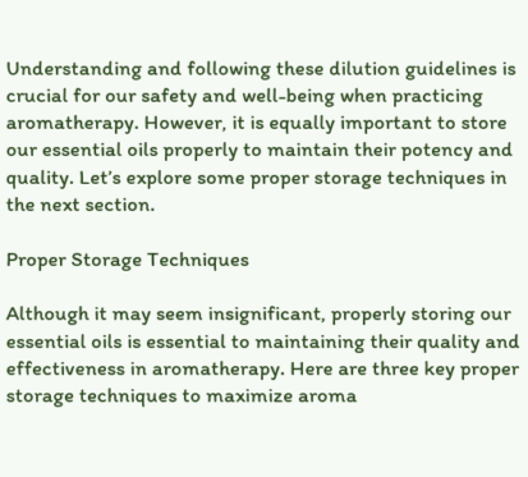Understanding and following these dilution guidelines is crucial for our safety and well-being when practicing aromatherapy. However, it is equally important to store our essential oils properly to maintain their potency and quality. Let’s explore some proper storage techniques in the next section.

Proper Storage Techniques

Although it may seem insignificant, properly storing our essential oils is essential to maintaining their quality and effectiveness in aromatherapy. Here are three key proper storage techniques to maximize aroma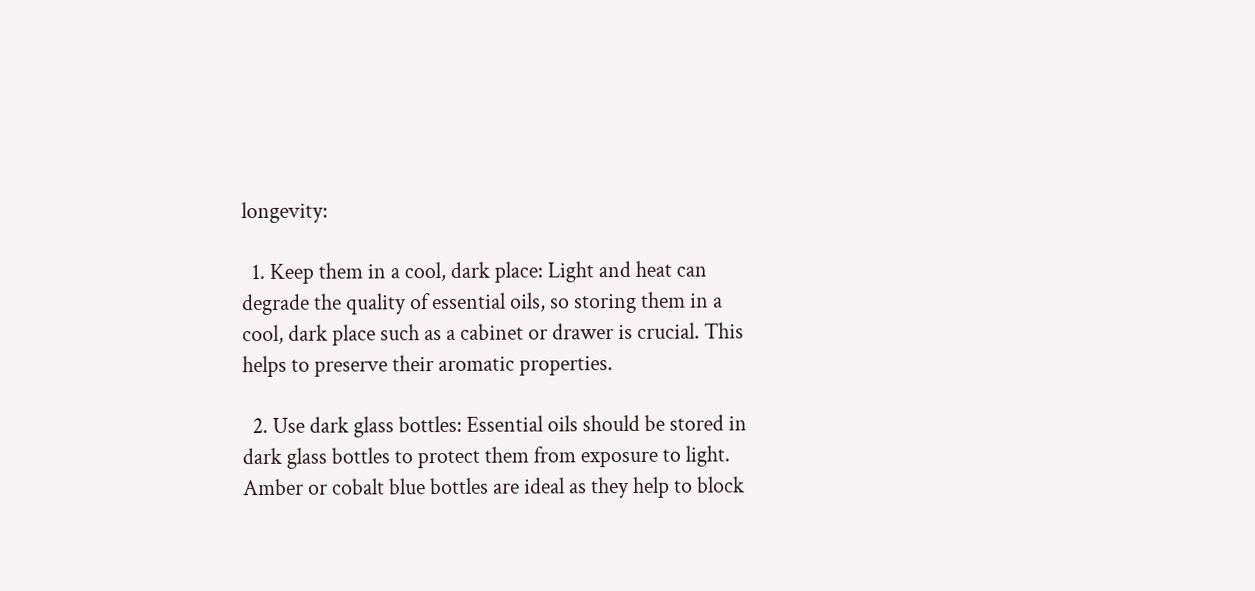longevity:

  1. Keep them in a cool, dark place: Light and heat can degrade the quality of essential oils, so storing them in a cool, dark place such as a cabinet or drawer is crucial. This helps to preserve their aromatic properties.

  2. Use dark glass bottles: Essential oils should be stored in dark glass bottles to protect them from exposure to light. Amber or cobalt blue bottles are ideal as they help to block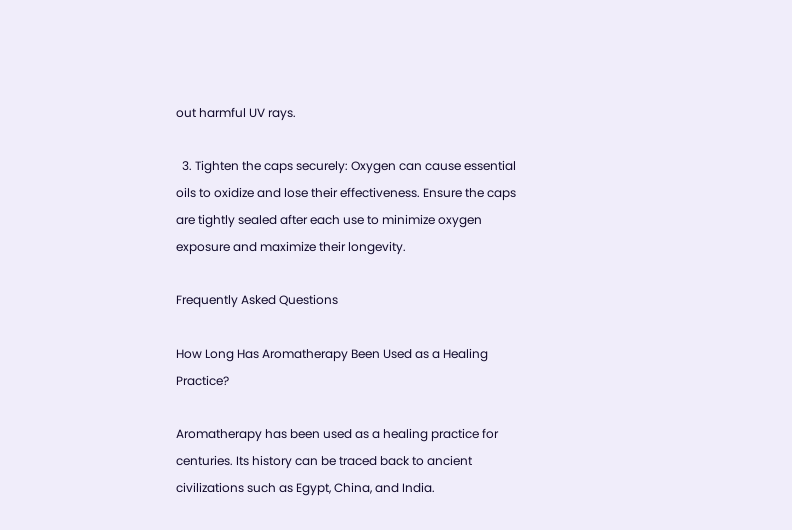out harmful UV rays.

  3. Tighten the caps securely: Oxygen can cause essential oils to oxidize and lose their effectiveness. Ensure the caps are tightly sealed after each use to minimize oxygen exposure and maximize their longevity.

Frequently Asked Questions

How Long Has Aromatherapy Been Used as a Healing Practice?

Aromatherapy has been used as a healing practice for centuries. Its history can be traced back to ancient civilizations such as Egypt, China, and India.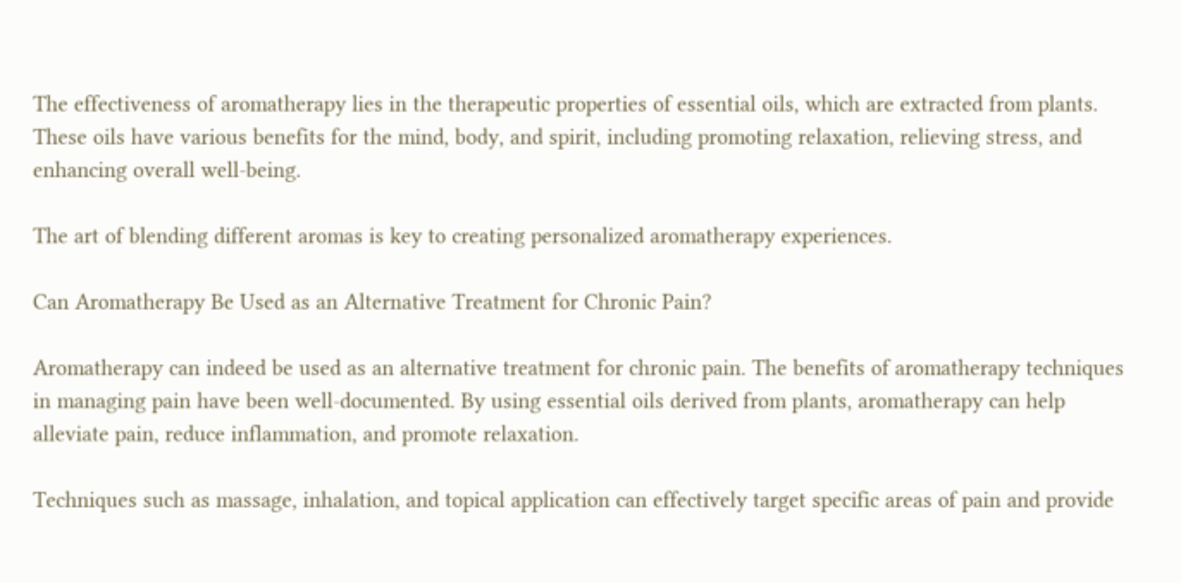The effectiveness of aromatherapy lies in the therapeutic properties of essential oils, which are extracted from plants. These oils have various benefits for the mind, body, and spirit, including promoting relaxation, relieving stress, and enhancing overall well-being.

The art of blending different aromas is key to creating personalized aromatherapy experiences.

Can Aromatherapy Be Used as an Alternative Treatment for Chronic Pain?

Aromatherapy can indeed be used as an alternative treatment for chronic pain. The benefits of aromatherapy techniques in managing pain have been well-documented. By using essential oils derived from plants, aromatherapy can help alleviate pain, reduce inflammation, and promote relaxation.

Techniques such as massage, inhalation, and topical application can effectively target specific areas of pain and provide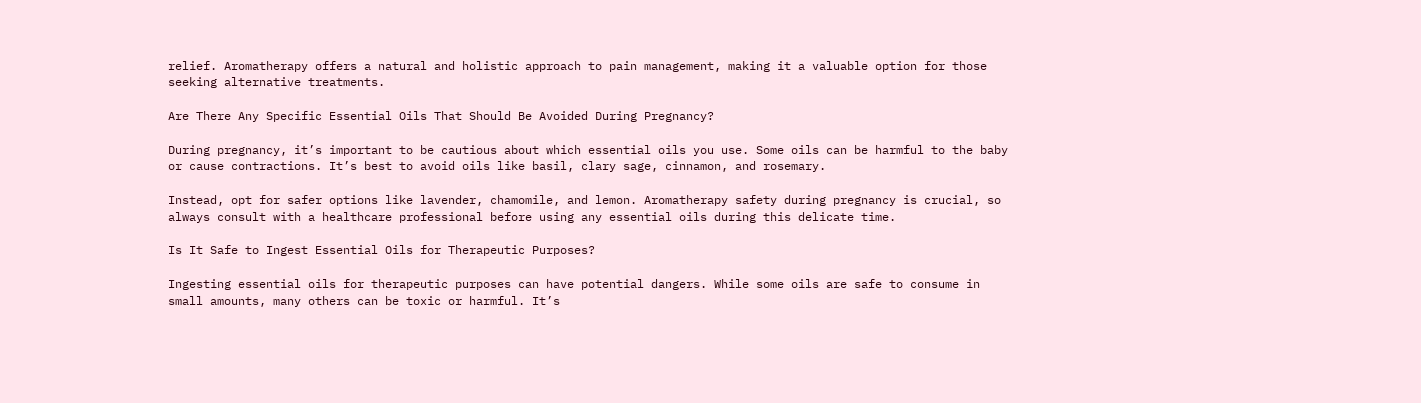relief. Aromatherapy offers a natural and holistic approach to pain management, making it a valuable option for those seeking alternative treatments.

Are There Any Specific Essential Oils That Should Be Avoided During Pregnancy?

During pregnancy, it’s important to be cautious about which essential oils you use. Some oils can be harmful to the baby or cause contractions. It’s best to avoid oils like basil, clary sage, cinnamon, and rosemary.

Instead, opt for safer options like lavender, chamomile, and lemon. Aromatherapy safety during pregnancy is crucial, so always consult with a healthcare professional before using any essential oils during this delicate time.

Is It Safe to Ingest Essential Oils for Therapeutic Purposes?

Ingesting essential oils for therapeutic purposes can have potential dangers. While some oils are safe to consume in small amounts, many others can be toxic or harmful. It’s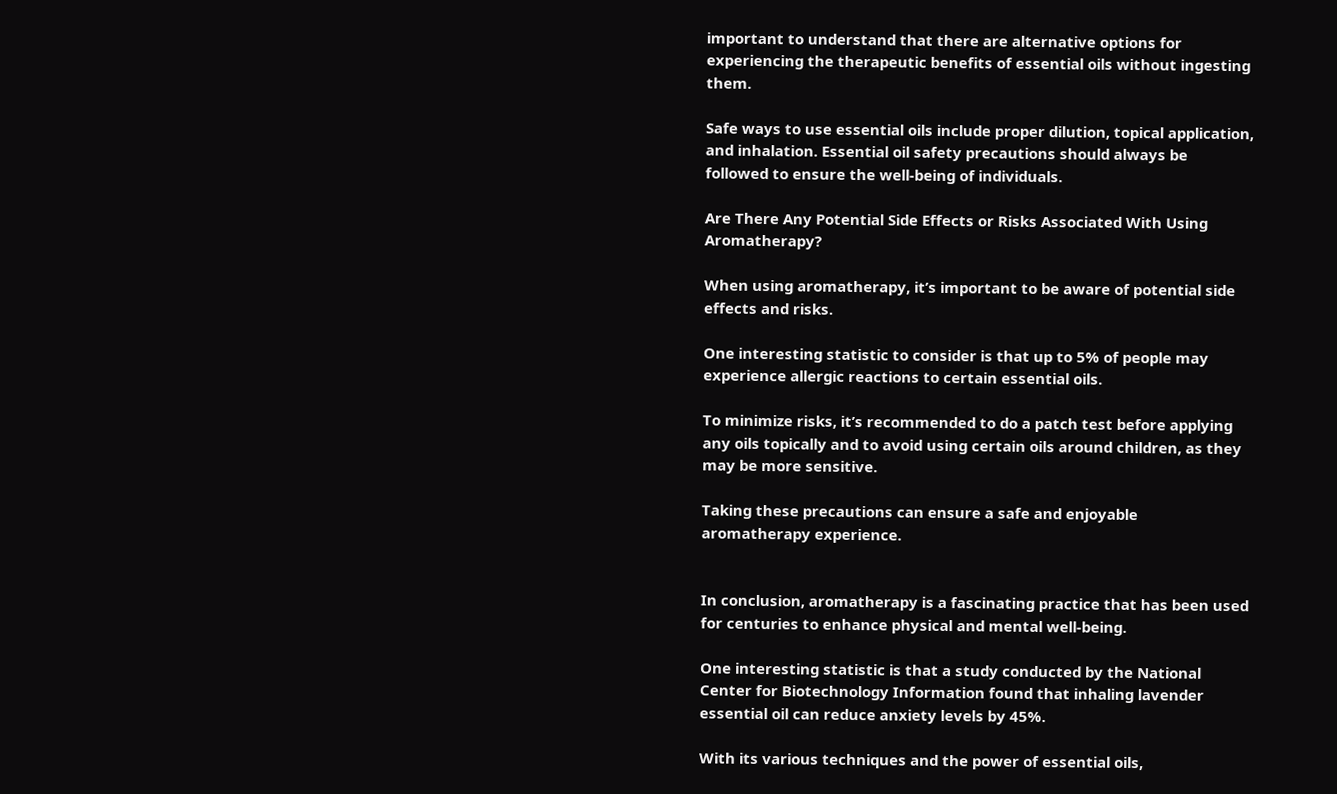important to understand that there are alternative options for experiencing the therapeutic benefits of essential oils without ingesting them.

Safe ways to use essential oils include proper dilution, topical application, and inhalation. Essential oil safety precautions should always be followed to ensure the well-being of individuals.

Are There Any Potential Side Effects or Risks Associated With Using Aromatherapy?

When using aromatherapy, it’s important to be aware of potential side effects and risks.

One interesting statistic to consider is that up to 5% of people may experience allergic reactions to certain essential oils.

To minimize risks, it’s recommended to do a patch test before applying any oils topically and to avoid using certain oils around children, as they may be more sensitive.

Taking these precautions can ensure a safe and enjoyable aromatherapy experience.


In conclusion, aromatherapy is a fascinating practice that has been used for centuries to enhance physical and mental well-being.

One interesting statistic is that a study conducted by the National Center for Biotechnology Information found that inhaling lavender essential oil can reduce anxiety levels by 45%.

With its various techniques and the power of essential oils,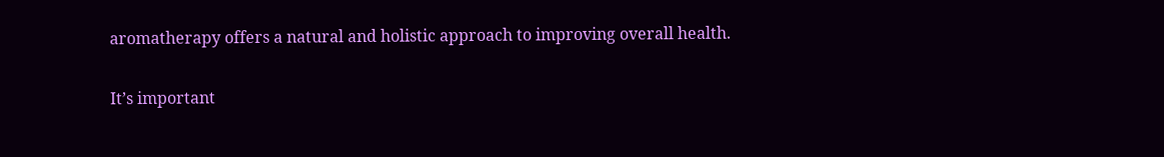aromatherapy offers a natural and holistic approach to improving overall health.

It’s important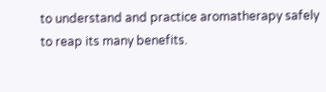to understand and practice aromatherapy safely to reap its many benefits.